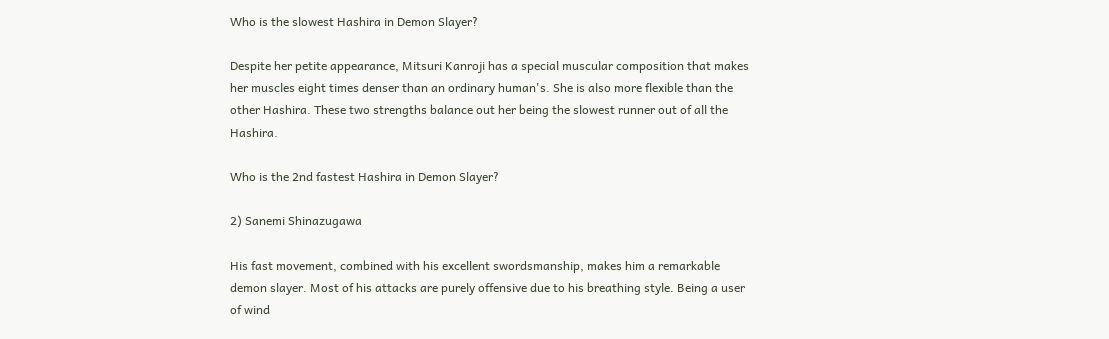Who is the slowest Hashira in Demon Slayer?

Despite her petite appearance, Mitsuri Kanroji has a special muscular composition that makes her muscles eight times denser than an ordinary human's. She is also more flexible than the other Hashira. These two strengths balance out her being the slowest runner out of all the Hashira.

Who is the 2nd fastest Hashira in Demon Slayer?

2) Sanemi Shinazugawa

His fast movement, combined with his excellent swordsmanship, makes him a remarkable demon slayer. Most of his attacks are purely offensive due to his breathing style. Being a user of wind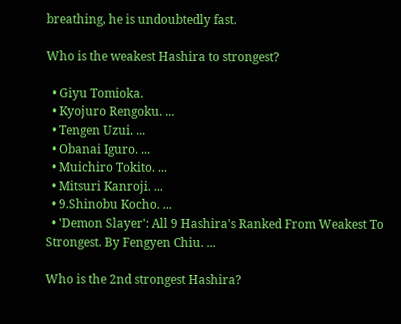breathing, he is undoubtedly fast.

Who is the weakest Hashira to strongest?

  • Giyu Tomioka.
  • Kyojuro Rengoku. ...
  • Tengen Uzui. ...
  • Obanai Iguro. ...
  • Muichiro Tokito. ...
  • Mitsuri Kanroji. ...
  • 9.Shinobu Kocho. ...
  • 'Demon Slayer': All 9 Hashira's Ranked From Weakest To Strongest. By Fengyen Chiu. ...

Who is the 2nd strongest Hashira?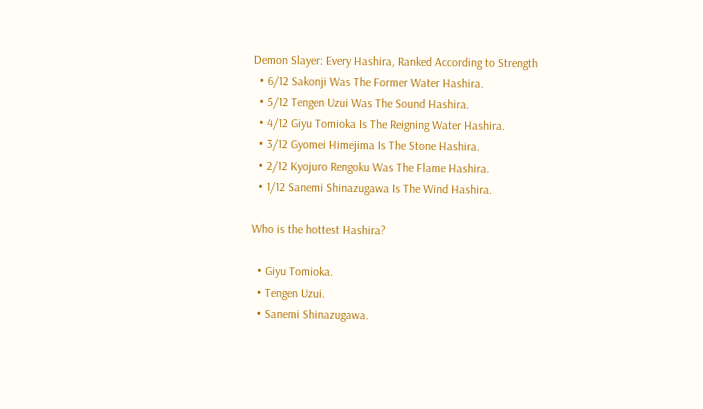Demon Slayer: Every Hashira, Ranked According to Strength
  • 6/12 Sakonji Was The Former Water Hashira.
  • 5/12 Tengen Uzui Was The Sound Hashira.
  • 4/12 Giyu Tomioka Is The Reigning Water Hashira.
  • 3/12 Gyomei Himejima Is The Stone Hashira.
  • 2/12 Kyojuro Rengoku Was The Flame Hashira.
  • 1/12 Sanemi Shinazugawa Is The Wind Hashira.

Who is the hottest Hashira?

  • Giyu Tomioka.
  • Tengen Uzui.
  • Sanemi Shinazugawa.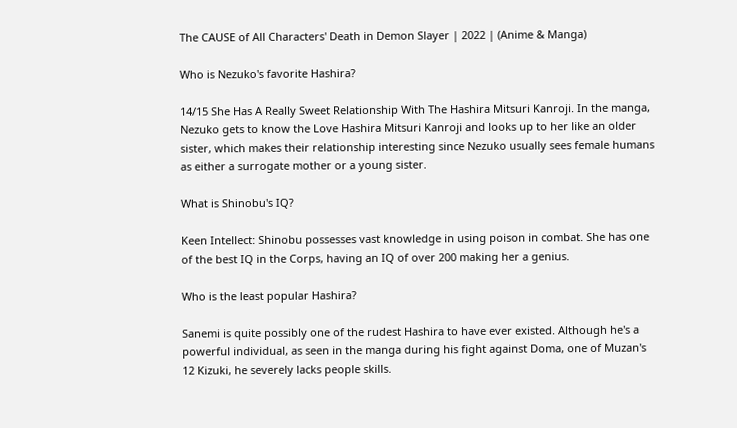The CAUSE of All Characters' Death in Demon Slayer | 2022 | (Anime & Manga)

Who is Nezuko's favorite Hashira?

14/15 She Has A Really Sweet Relationship With The Hashira Mitsuri Kanroji. In the manga, Nezuko gets to know the Love Hashira Mitsuri Kanroji and looks up to her like an older sister, which makes their relationship interesting since Nezuko usually sees female humans as either a surrogate mother or a young sister.

What is Shinobu's IQ?

Keen Intellect: Shinobu possesses vast knowledge in using poison in combat. She has one of the best IQ in the Corps, having an IQ of over 200 making her a genius.

Who is the least popular Hashira?

Sanemi is quite possibly one of the rudest Hashira to have ever existed. Although he's a powerful individual, as seen in the manga during his fight against Doma, one of Muzan's 12 Kizuki, he severely lacks people skills.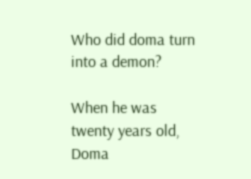Who did doma turn into a demon?

When he was twenty years old, Doma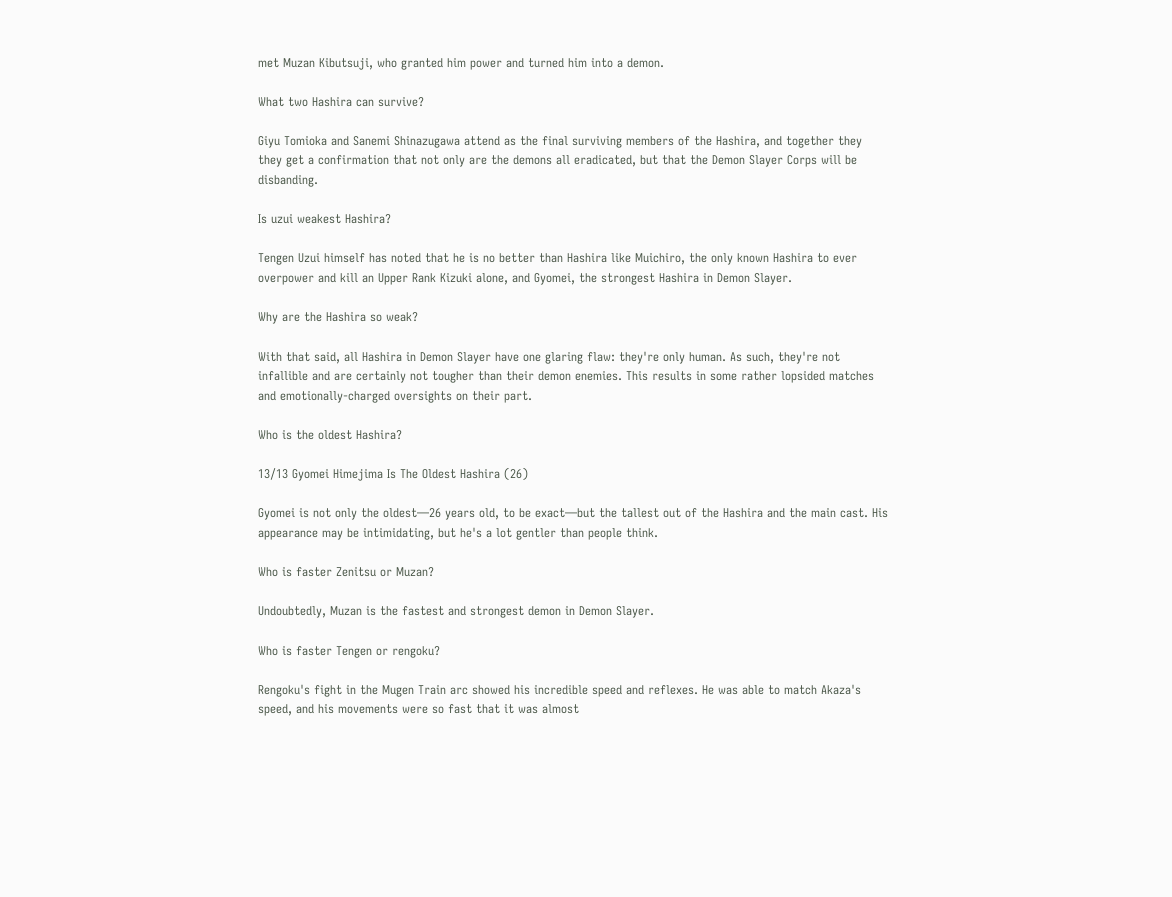met Muzan Kibutsuji, who granted him power and turned him into a demon.

What two Hashira can survive?

Giyu Tomioka and Sanemi Shinazugawa attend as the final surviving members of the Hashira, and together they they get a confirmation that not only are the demons all eradicated, but that the Demon Slayer Corps will be disbanding.

Is uzui weakest Hashira?

Tengen Uzui himself has noted that he is no better than Hashira like Muichiro, the only known Hashira to ever overpower and kill an Upper Rank Kizuki alone, and Gyomei, the strongest Hashira in Demon Slayer.

Why are the Hashira so weak?

With that said, all Hashira in Demon Slayer have one glaring flaw: they're only human. As such, they're not infallible and are certainly not tougher than their demon enemies. This results in some rather lopsided matches and emotionally-charged oversights on their part.

Who is the oldest Hashira?

13/13 Gyomei Himejima Is The Oldest Hashira (26)

Gyomei is not only the oldest—26 years old, to be exact—but the tallest out of the Hashira and the main cast. His appearance may be intimidating, but he's a lot gentler than people think.

Who is faster Zenitsu or Muzan?

Undoubtedly, Muzan is the fastest and strongest demon in Demon Slayer.

Who is faster Tengen or rengoku?

Rengoku's fight in the Mugen Train arc showed his incredible speed and reflexes. He was able to match Akaza's speed, and his movements were so fast that it was almost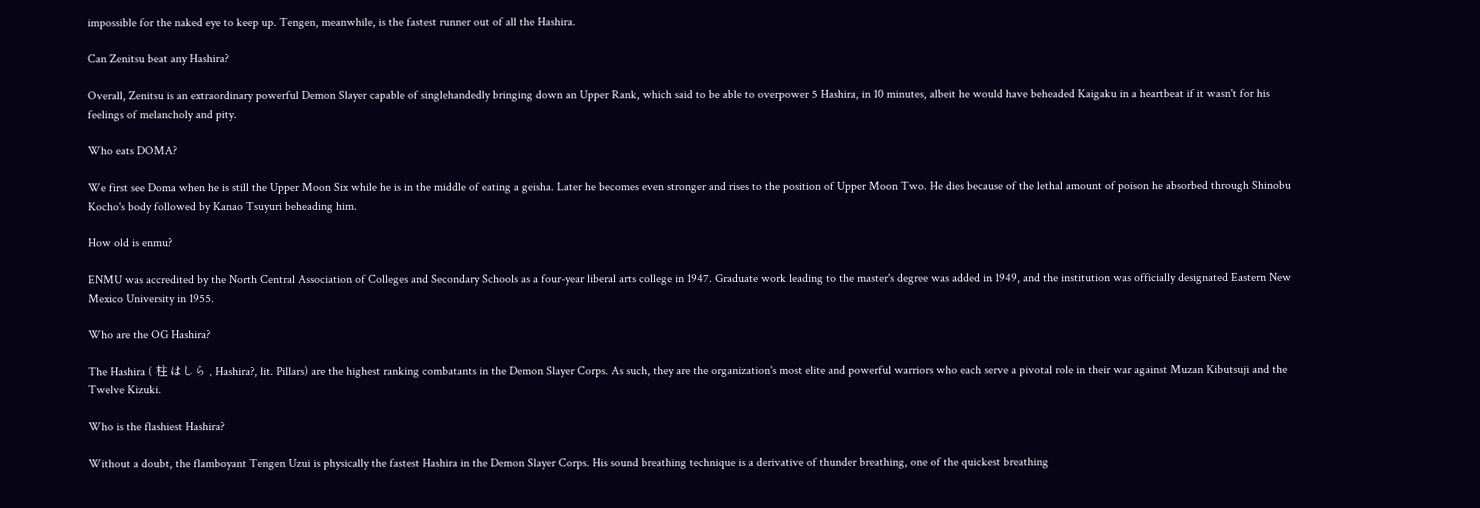impossible for the naked eye to keep up. Tengen, meanwhile, is the fastest runner out of all the Hashira.

Can Zenitsu beat any Hashira?

Overall, Zenitsu is an extraordinary powerful Demon Slayer capable of singlehandedly bringing down an Upper Rank, which said to be able to overpower 5 Hashira, in 10 minutes, albeit he would have beheaded Kaigaku in a heartbeat if it wasn't for his feelings of melancholy and pity.

Who eats DOMA?

We first see Doma when he is still the Upper Moon Six while he is in the middle of eating a geisha. Later he becomes even stronger and rises to the position of Upper Moon Two. He dies because of the lethal amount of poison he absorbed through Shinobu Kocho's body followed by Kanao Tsuyuri beheading him.

How old is enmu?

ENMU was accredited by the North Central Association of Colleges and Secondary Schools as a four-year liberal arts college in 1947. Graduate work leading to the master's degree was added in 1949, and the institution was officially designated Eastern New Mexico University in 1955.

Who are the OG Hashira?

The Hashira ( 柱 はしら , Hashira?, lit. Pillars) are the highest ranking combatants in the Demon Slayer Corps. As such, they are the organization's most elite and powerful warriors who each serve a pivotal role in their war against Muzan Kibutsuji and the Twelve Kizuki.

Who is the flashiest Hashira?

Without a doubt, the flamboyant Tengen Uzui is physically the fastest Hashira in the Demon Slayer Corps. His sound breathing technique is a derivative of thunder breathing, one of the quickest breathing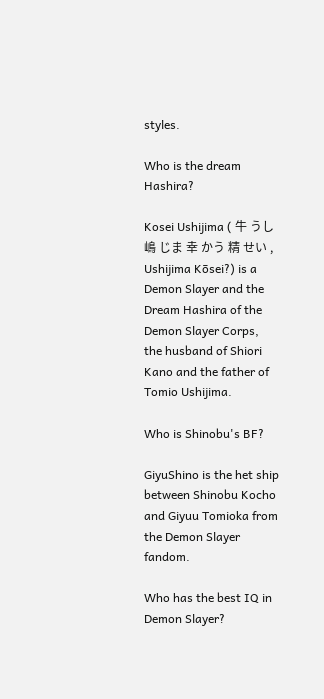styles.

Who is the dream Hashira?

Kosei Ushijima ( 牛 うし 嶋 じま 幸 かう 精 せい , Ushijima Kōsei?) is a Demon Slayer and the Dream Hashira of the Demon Slayer Corps, the husband of Shiori Kano and the father of Tomio Ushijima.

Who is Shinobu's BF?

GiyuShino is the het ship between Shinobu Kocho and Giyuu Tomioka from the Demon Slayer fandom.

Who has the best IQ in Demon Slayer?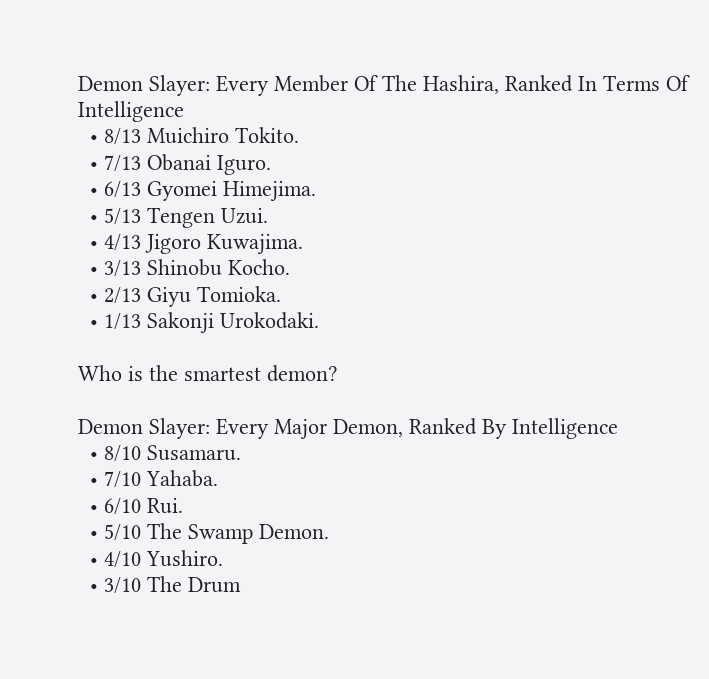Demon Slayer: Every Member Of The Hashira, Ranked In Terms Of Intelligence
  • 8/13 Muichiro Tokito.
  • 7/13 Obanai Iguro.
  • 6/13 Gyomei Himejima.
  • 5/13 Tengen Uzui.
  • 4/13 Jigoro Kuwajima.
  • 3/13 Shinobu Kocho.
  • 2/13 Giyu Tomioka.
  • 1/13 Sakonji Urokodaki.

Who is the smartest demon?

Demon Slayer: Every Major Demon, Ranked By Intelligence
  • 8/10 Susamaru.
  • 7/10 Yahaba.
  • 6/10 Rui.
  • 5/10 The Swamp Demon.
  • 4/10 Yushiro.
  • 3/10 The Drum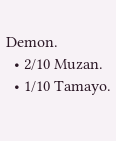Demon.
  • 2/10 Muzan.
  • 1/10 Tamayo.